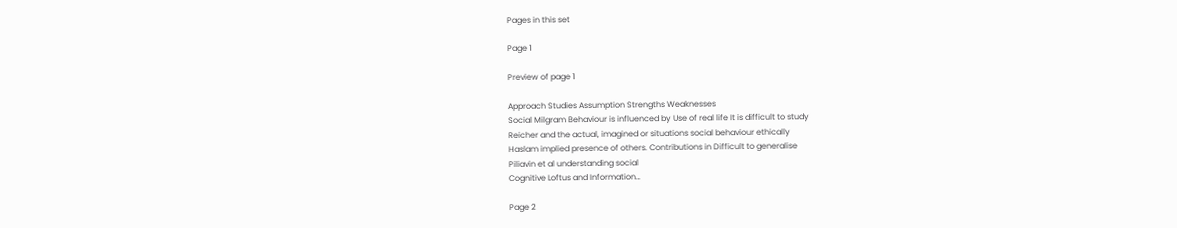Pages in this set

Page 1

Preview of page 1

Approach Studies Assumption Strengths Weaknesses
Social Milgram Behaviour is influenced by Use of real life It is difficult to study
Reicher and the actual, imagined or situations social behaviour ethically
Haslam implied presence of others. Contributions in Difficult to generalise
Piliavin et al understanding social
Cognitive Loftus and Information…

Page 2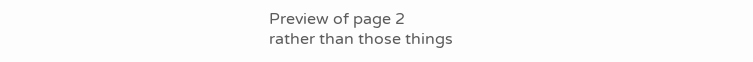Preview of page 2
rather than those things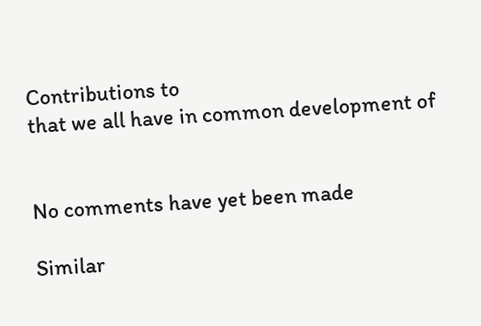Contributions to
that we all have in common development of


No comments have yet been made

Similar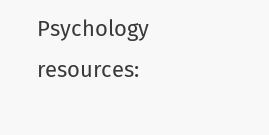Psychology resources: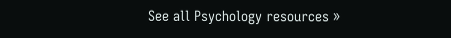See all Psychology resources »